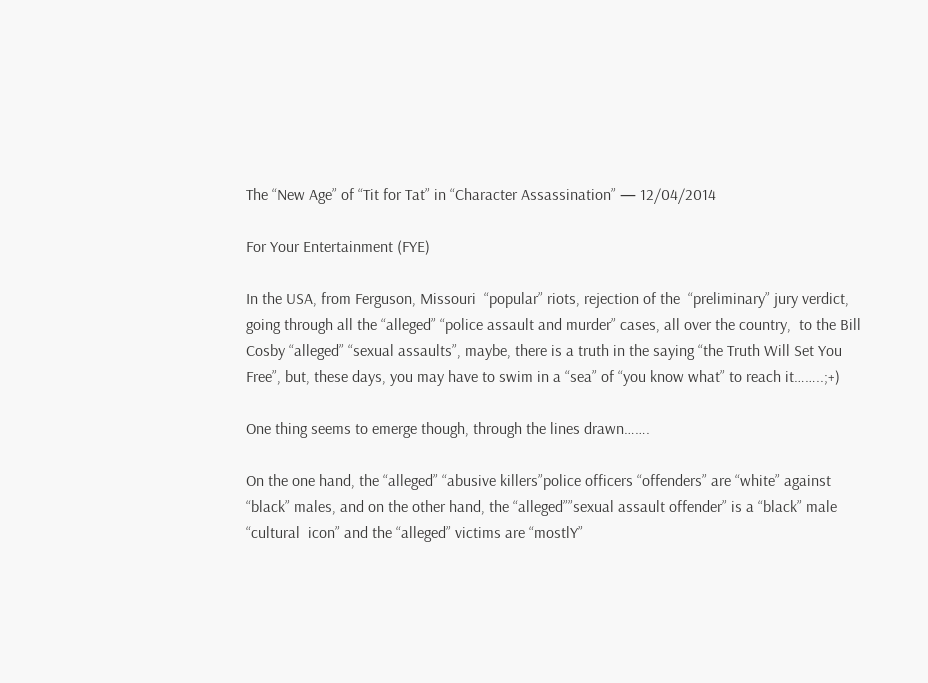The “New Age” of “Tit for Tat” in “Character Assassination” — 12/04/2014

For Your Entertainment (FYE)

In the USA, from Ferguson, Missouri  “popular” riots, rejection of the  “preliminary” jury verdict, going through all the “alleged” “police assault and murder” cases, all over the country,  to the Bill Cosby “alleged” “sexual assaults”, maybe, there is a truth in the saying “the Truth Will Set You Free”, but, these days, you may have to swim in a “sea” of “you know what” to reach it……..;+)

One thing seems to emerge though, through the lines drawn…….

On the one hand, the “alleged” “abusive killers”police officers “offenders” are “white” against “black” males, and on the other hand, the “alleged””sexual assault offender” is a “black” male “cultural  icon” and the “alleged” victims are “mostlY”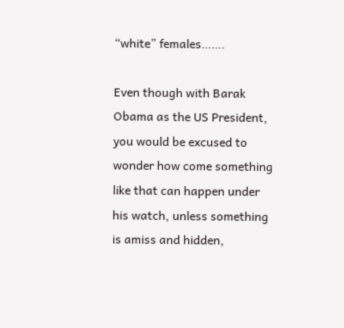“white” females…….

Even though with Barak Obama as the US President, you would be excused to wonder how come something like that can happen under his watch, unless something is amiss and hidden,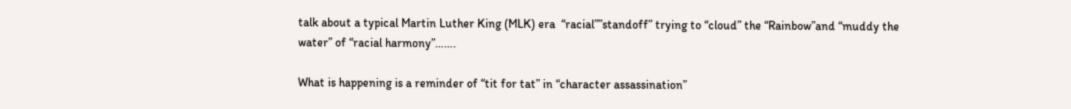talk about a typical Martin Luther King (MLK) era  “racial””standoff” trying to “cloud” the “Rainbow”and “muddy the water” of “racial harmony”…….

What is happening is a reminder of “tit for tat” in “character assassination”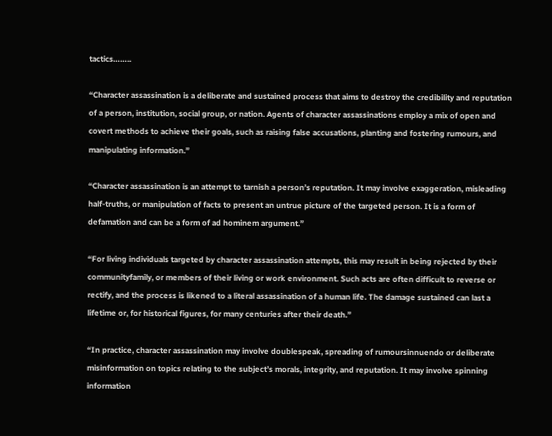tactics……..

“Character assassination is a deliberate and sustained process that aims to destroy the credibility and reputation of a person, institution, social group, or nation. Agents of character assassinations employ a mix of open and covert methods to achieve their goals, such as raising false accusations, planting and fostering rumours, and manipulating information.”

“Character assassination is an attempt to tarnish a person’s reputation. It may involve exaggeration, misleading half-truths, or manipulation of facts to present an untrue picture of the targeted person. It is a form of defamation and can be a form of ad hominem argument.”

“For living individuals targeted by character assassination attempts, this may result in being rejected by their communityfamily, or members of their living or work environment. Such acts are often difficult to reverse or rectify, and the process is likened to a literal assassination of a human life. The damage sustained can last a lifetime or, for historical figures, for many centuries after their death.”

“In practice, character assassination may involve doublespeak, spreading of rumoursinnuendo or deliberate misinformation on topics relating to the subject’s morals, integrity, and reputation. It may involve spinning information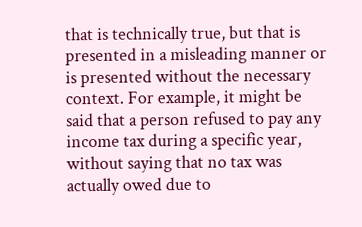that is technically true, but that is presented in a misleading manner or is presented without the necessary context. For example, it might be said that a person refused to pay any income tax during a specific year, without saying that no tax was actually owed due to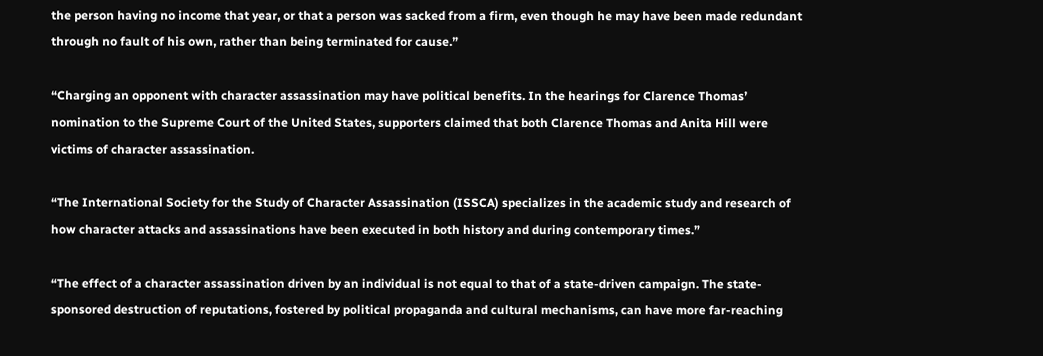the person having no income that year, or that a person was sacked from a firm, even though he may have been made redundant through no fault of his own, rather than being terminated for cause.”

“Charging an opponent with character assassination may have political benefits. In the hearings for Clarence Thomas’ nomination to the Supreme Court of the United States, supporters claimed that both Clarence Thomas and Anita Hill were victims of character assassination.

“The International Society for the Study of Character Assassination (ISSCA) specializes in the academic study and research of how character attacks and assassinations have been executed in both history and during contemporary times.”

“The effect of a character assassination driven by an individual is not equal to that of a state-driven campaign. The state-sponsored destruction of reputations, fostered by political propaganda and cultural mechanisms, can have more far-reaching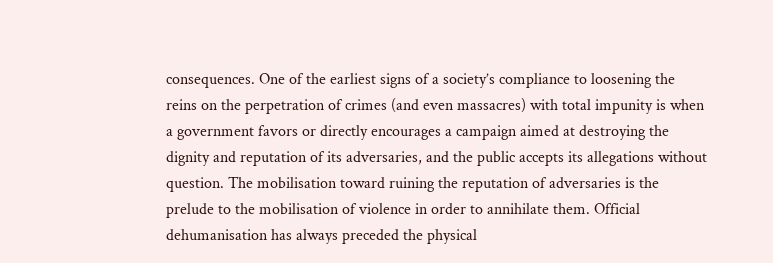consequences. One of the earliest signs of a society’s compliance to loosening the reins on the perpetration of crimes (and even massacres) with total impunity is when a government favors or directly encourages a campaign aimed at destroying the dignity and reputation of its adversaries, and the public accepts its allegations without question. The mobilisation toward ruining the reputation of adversaries is the prelude to the mobilisation of violence in order to annihilate them. Official dehumanisation has always preceded the physical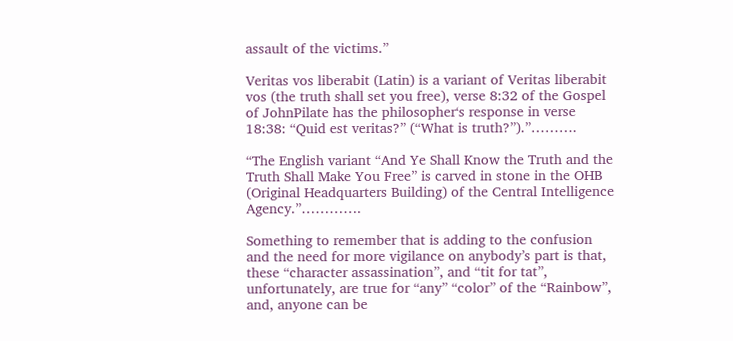assault of the victims.”

Veritas vos liberabit (Latin) is a variant of Veritas liberabit vos (the truth shall set you free), verse 8:32 of the Gospel of JohnPilate has the philosopher‘s response in verse 18:38: “Quid est veritas?” (“What is truth?”).”……….

“The English variant “And Ye Shall Know the Truth and the Truth Shall Make You Free” is carved in stone in the OHB (Original Headquarters Building) of the Central Intelligence Agency.”………….

Something to remember that is adding to the confusion and the need for more vigilance on anybody’s part is that, these “character assassination”, and “tit for tat”, unfortunately, are true for “any” “color” of the “Rainbow”, and, anyone can be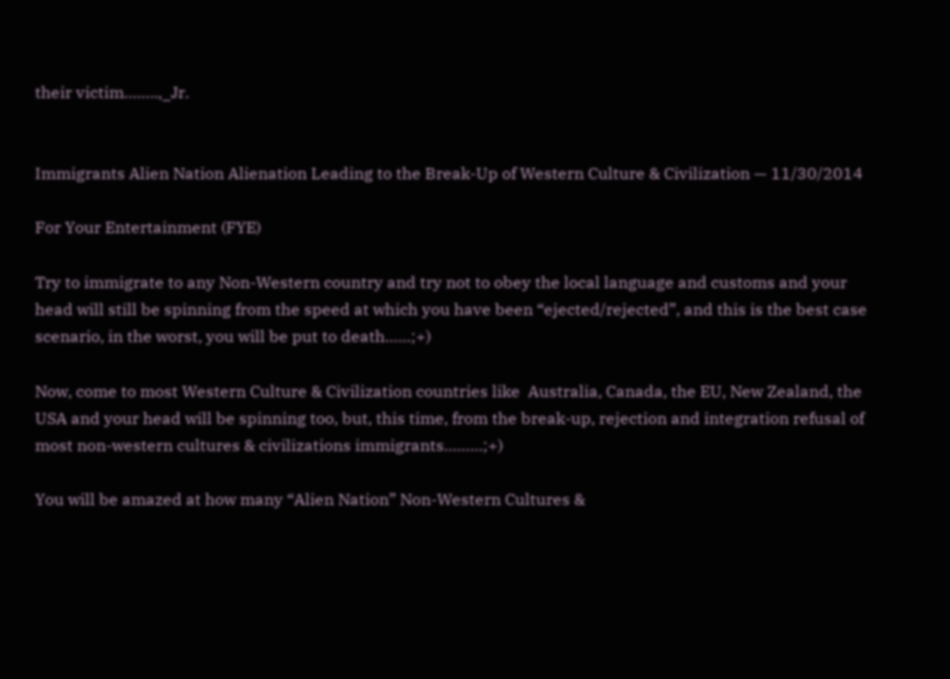their victim……..,_Jr.


Immigrants Alien Nation Alienation Leading to the Break-Up of Western Culture & Civilization — 11/30/2014

For Your Entertainment (FYE)

Try to immigrate to any Non-Western country and try not to obey the local language and customs and your head will still be spinning from the speed at which you have been “ejected/rejected”, and this is the best case scenario, in the worst, you will be put to death……;+)

Now, come to most Western Culture & Civilization countries like  Australia, Canada, the EU, New Zealand, the USA and your head will be spinning too, but, this time, from the break-up, rejection and integration refusal of most non-western cultures & civilizations immigrants………;+)

You will be amazed at how many “Alien Nation” Non-Western Cultures &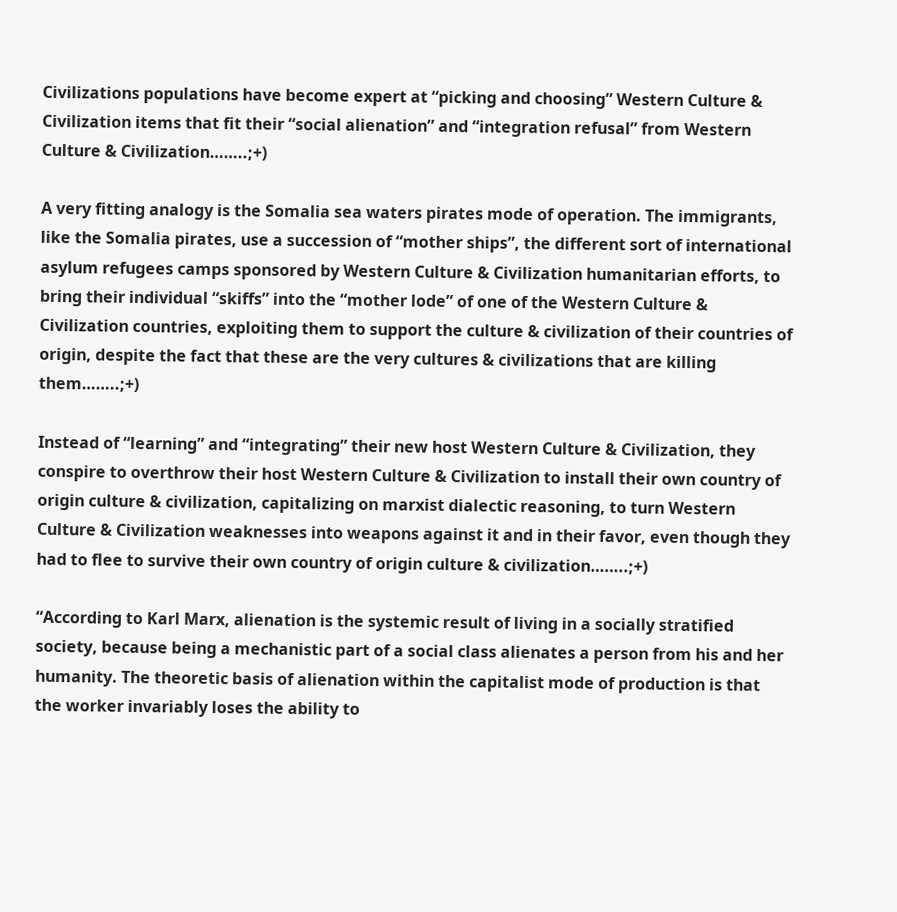Civilizations populations have become expert at “picking and choosing” Western Culture & Civilization items that fit their “social alienation” and “integration refusal” from Western Culture & Civilization……..;+)

A very fitting analogy is the Somalia sea waters pirates mode of operation. The immigrants, like the Somalia pirates, use a succession of “mother ships”, the different sort of international asylum refugees camps sponsored by Western Culture & Civilization humanitarian efforts, to bring their individual “skiffs” into the “mother lode” of one of the Western Culture & Civilization countries, exploiting them to support the culture & civilization of their countries of origin, despite the fact that these are the very cultures & civilizations that are killing them……..;+)

Instead of “learning” and “integrating” their new host Western Culture & Civilization, they conspire to overthrow their host Western Culture & Civilization to install their own country of origin culture & civilization, capitalizing on marxist dialectic reasoning, to turn Western Culture & Civilization weaknesses into weapons against it and in their favor, even though they had to flee to survive their own country of origin culture & civilization……..;+)

“According to Karl Marx, alienation is the systemic result of living in a socially stratified society, because being a mechanistic part of a social class alienates a person from his and her humanity. The theoretic basis of alienation within the capitalist mode of production is that the worker invariably loses the ability to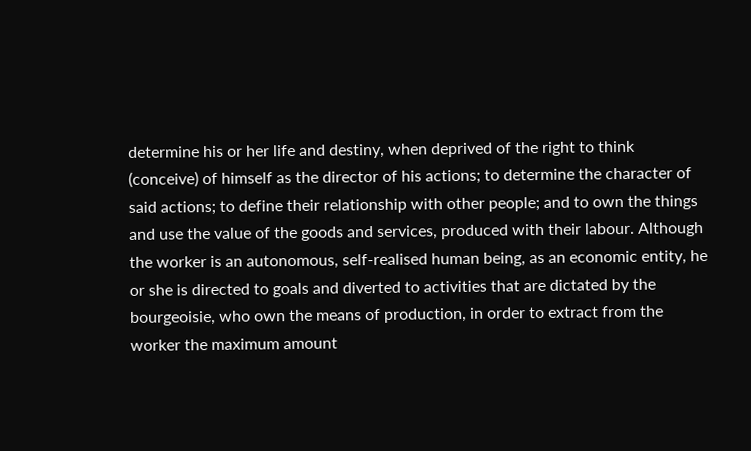determine his or her life and destiny, when deprived of the right to think (conceive) of himself as the director of his actions; to determine the character of said actions; to define their relationship with other people; and to own the things and use the value of the goods and services, produced with their labour. Although the worker is an autonomous, self-realised human being, as an economic entity, he or she is directed to goals and diverted to activities that are dictated by the bourgeoisie, who own the means of production, in order to extract from the worker the maximum amount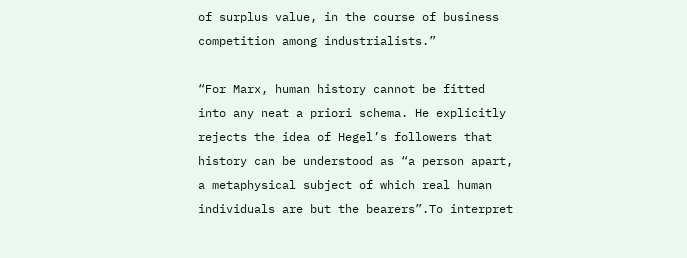of surplus value, in the course of business competition among industrialists.”

“For Marx, human history cannot be fitted into any neat a priori schema. He explicitly rejects the idea of Hegel’s followers that history can be understood as “a person apart, a metaphysical subject of which real human individuals are but the bearers”.To interpret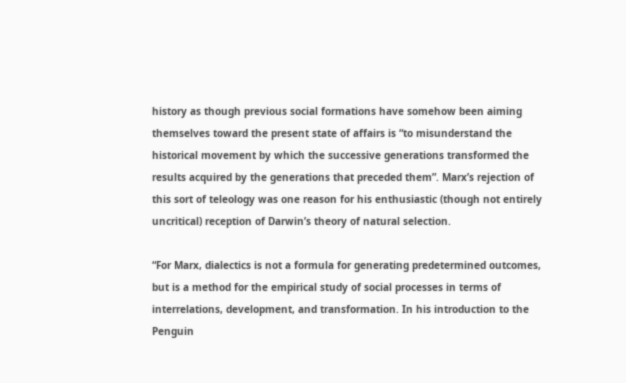history as though previous social formations have somehow been aiming themselves toward the present state of affairs is “to misunderstand the historical movement by which the successive generations transformed the results acquired by the generations that preceded them”. Marx’s rejection of this sort of teleology was one reason for his enthusiastic (though not entirely uncritical) reception of Darwin’s theory of natural selection.

“For Marx, dialectics is not a formula for generating predetermined outcomes, but is a method for the empirical study of social processes in terms of interrelations, development, and transformation. In his introduction to the Penguin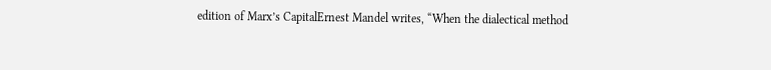edition of Marx’s CapitalErnest Mandel writes, “When the dialectical method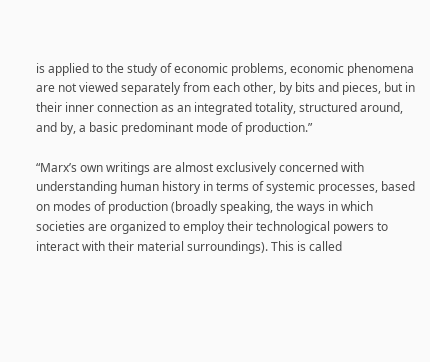is applied to the study of economic problems, economic phenomena are not viewed separately from each other, by bits and pieces, but in their inner connection as an integrated totality, structured around, and by, a basic predominant mode of production.”

“Marx’s own writings are almost exclusively concerned with understanding human history in terms of systemic processes, based on modes of production (broadly speaking, the ways in which societies are organized to employ their technological powers to interact with their material surroundings). This is called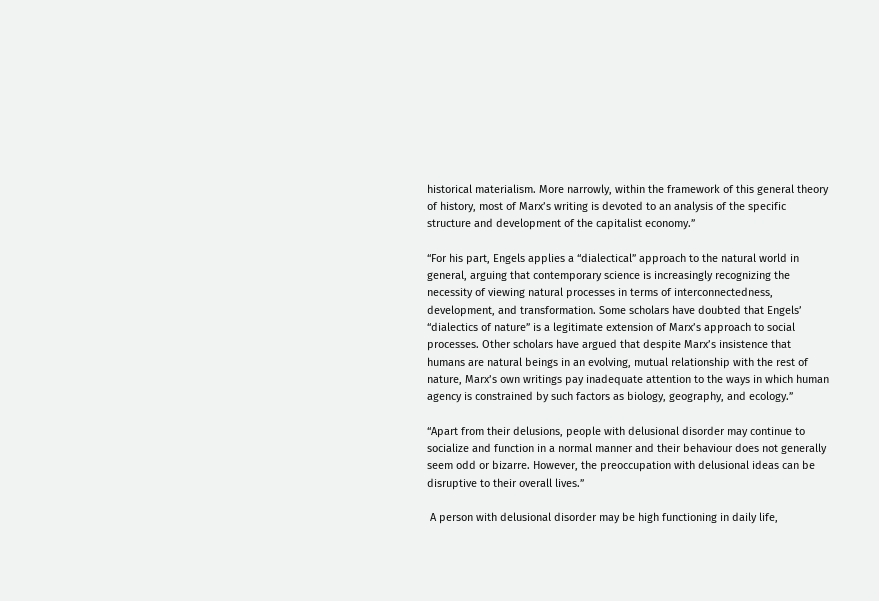historical materialism. More narrowly, within the framework of this general theory of history, most of Marx’s writing is devoted to an analysis of the specific structure and development of the capitalist economy.”

“For his part, Engels applies a “dialectical” approach to the natural world in general, arguing that contemporary science is increasingly recognizing the necessity of viewing natural processes in terms of interconnectedness, development, and transformation. Some scholars have doubted that Engels’ “dialectics of nature” is a legitimate extension of Marx’s approach to social processes. Other scholars have argued that despite Marx’s insistence that humans are natural beings in an evolving, mutual relationship with the rest of nature, Marx’s own writings pay inadequate attention to the ways in which human agency is constrained by such factors as biology, geography, and ecology.”

“Apart from their delusions, people with delusional disorder may continue to socialize and function in a normal manner and their behaviour does not generally seem odd or bizarre. However, the preoccupation with delusional ideas can be disruptive to their overall lives.”

 A person with delusional disorder may be high functioning in daily life,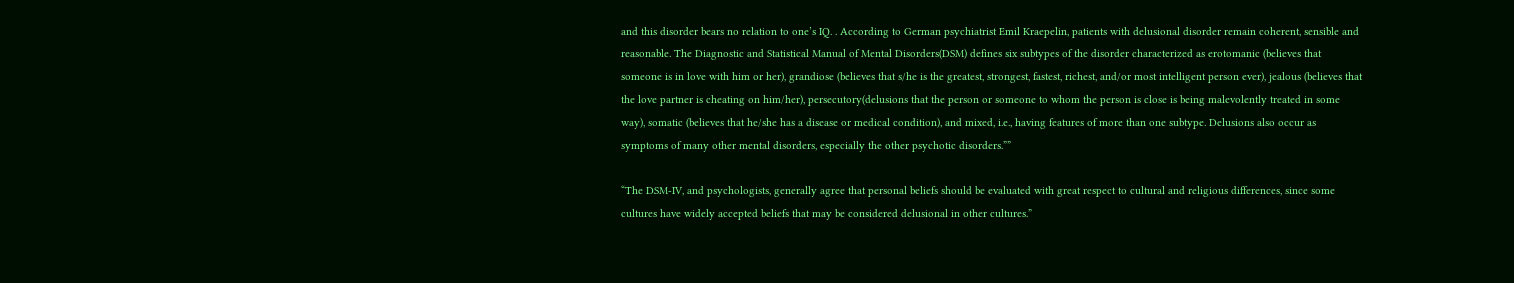and this disorder bears no relation to one’s IQ. . According to German psychiatrist Emil Kraepelin, patients with delusional disorder remain coherent, sensible and reasonable. The Diagnostic and Statistical Manual of Mental Disorders(DSM) defines six subtypes of the disorder characterized as erotomanic (believes that someone is in love with him or her), grandiose (believes that s/he is the greatest, strongest, fastest, richest, and/or most intelligent person ever), jealous (believes that the love partner is cheating on him/her), persecutory(delusions that the person or someone to whom the person is close is being malevolently treated in some way), somatic (believes that he/she has a disease or medical condition), and mixed, i.e., having features of more than one subtype. Delusions also occur as symptoms of many other mental disorders, especially the other psychotic disorders.””

“The DSM-IV, and psychologists, generally agree that personal beliefs should be evaluated with great respect to cultural and religious differences, since some cultures have widely accepted beliefs that may be considered delusional in other cultures.”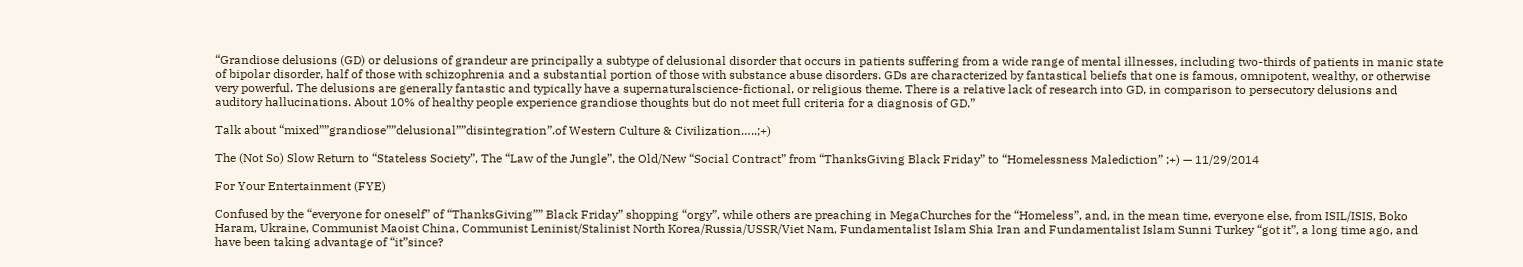“Grandiose delusions (GD) or delusions of grandeur are principally a subtype of delusional disorder that occurs in patients suffering from a wide range of mental illnesses, including two-thirds of patients in manic state of bipolar disorder, half of those with schizophrenia and a substantial portion of those with substance abuse disorders. GDs are characterized by fantastical beliefs that one is famous, omnipotent, wealthy, or otherwise very powerful. The delusions are generally fantastic and typically have a supernaturalscience-fictional, or religious theme. There is a relative lack of research into GD, in comparison to persecutory delusions and auditory hallucinations. About 10% of healthy people experience grandiose thoughts but do not meet full criteria for a diagnosis of GD.”

Talk about “mixed””grandiose””delusional””disintegration”.of Western Culture & Civilization…..;+)

The (Not So) Slow Return to “Stateless Society”, The “Law of the Jungle”, the Old/New “Social Contract” from “ThanksGiving Black Friday” to “Homelessness Malediction” ;+) — 11/29/2014

For Your Entertainment (FYE)

Confused by the “everyone for oneself” of “ThanksGiving”” Black Friday” shopping “orgy”, while others are preaching in MegaChurches for the “Homeless”, and, in the mean time, everyone else, from ISIL/ISIS, Boko Haram, Ukraine, Communist Maoist China, Communist Leninist/Stalinist North Korea/Russia/USSR/Viet Nam, Fundamentalist Islam Shia Iran and Fundamentalist Islam Sunni Turkey “got it”, a long time ago, and have been taking advantage of “it”since?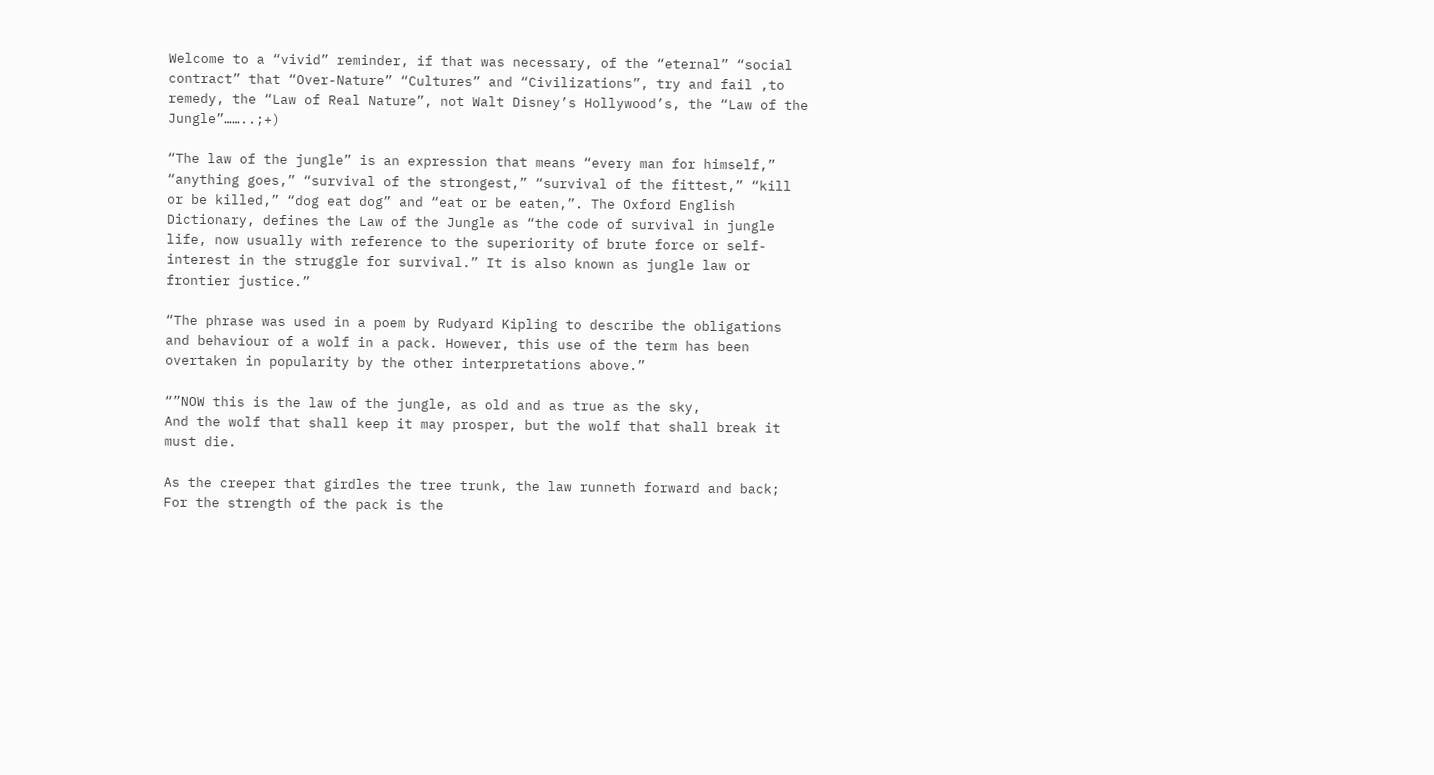Welcome to a “vivid” reminder, if that was necessary, of the “eternal” “social contract” that “Over-Nature” “Cultures” and “Civilizations”, try and fail ,to remedy, the “Law of Real Nature”, not Walt Disney’s Hollywood’s, the “Law of the Jungle”……..;+)

“The law of the jungle” is an expression that means “every man for himself,” “anything goes,” “survival of the strongest,” “survival of the fittest,” “kill or be killed,” “dog eat dog” and “eat or be eaten,”. The Oxford English Dictionary, defines the Law of the Jungle as “the code of survival in jungle life, now usually with reference to the superiority of brute force or self-interest in the struggle for survival.” It is also known as jungle law or frontier justice.”

“The phrase was used in a poem by Rudyard Kipling to describe the obligations and behaviour of a wolf in a pack. However, this use of the term has been overtaken in popularity by the other interpretations above.”

“”NOW this is the law of the jungle, as old and as true as the sky,
And the wolf that shall keep it may prosper, but the wolf that shall break it must die.

As the creeper that girdles the tree trunk, the law runneth forward and back;
For the strength of the pack is the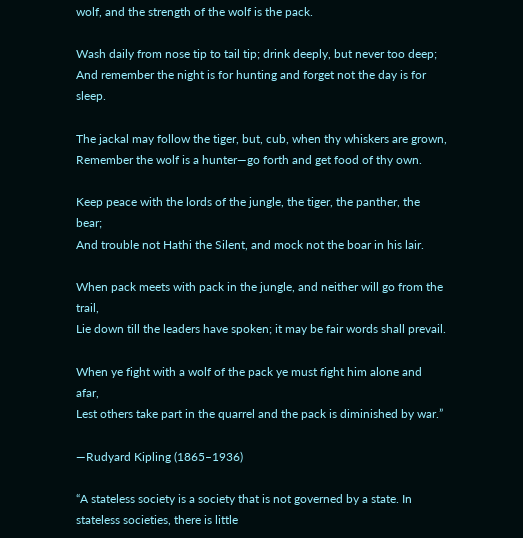wolf, and the strength of the wolf is the pack.

Wash daily from nose tip to tail tip; drink deeply, but never too deep;
And remember the night is for hunting and forget not the day is for sleep.

The jackal may follow the tiger, but, cub, when thy whiskers are grown,
Remember the wolf is a hunter—go forth and get food of thy own.

Keep peace with the lords of the jungle, the tiger, the panther, the bear;
And trouble not Hathi the Silent, and mock not the boar in his lair.

When pack meets with pack in the jungle, and neither will go from the trail,
Lie down till the leaders have spoken; it may be fair words shall prevail.

When ye fight with a wolf of the pack ye must fight him alone and afar,
Lest others take part in the quarrel and the pack is diminished by war.”

—Rudyard Kipling (1865–1936)

“A stateless society is a society that is not governed by a state. In stateless societies, there is little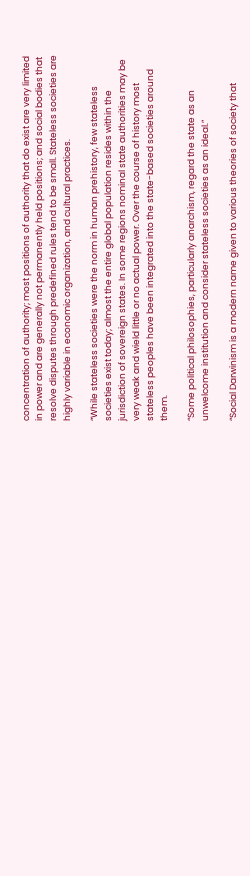concentration of authority; most positions of authority that do exist are very limited in power and are generally not permanently held positions; and social bodies that resolve disputes through predefined rules tend to be small. Stateless societies are highly variable in economic organization, and cultural practices.

“While stateless societies were the norm in human prehistory, few stateless societies exist today; almost the entire global population resides within the jurisdiction of sovereign states. In some regions nominal state authorities may be very weak and wield little or no actual power. Over the course of history most stateless peoples have been integrated into the state-based societies around them.

“Some political philosophies, particularly anarchism, regard the state as an unwelcome institution and consider stateless societies as an ideal.”

“Social Darwinism is a modern name given to various theories of society that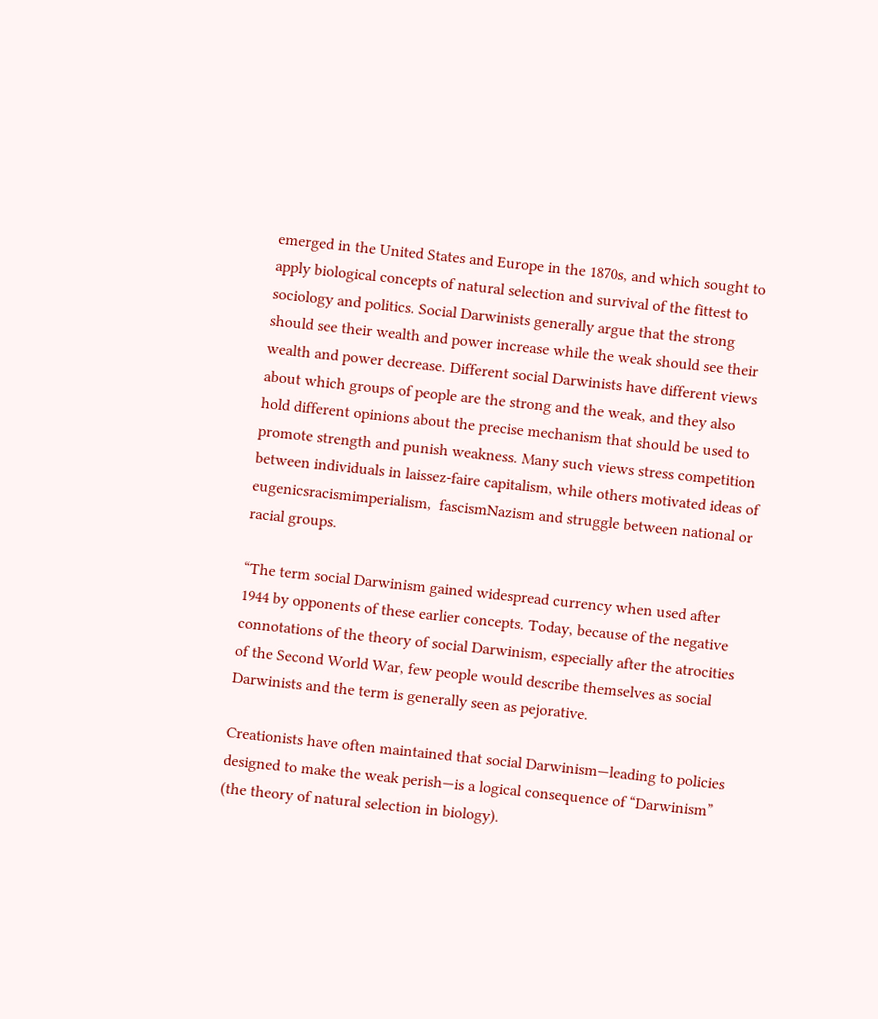emerged in the United States and Europe in the 1870s, and which sought to apply biological concepts of natural selection and survival of the fittest to sociology and politics. Social Darwinists generally argue that the strong should see their wealth and power increase while the weak should see their wealth and power decrease. Different social Darwinists have different views about which groups of people are the strong and the weak, and they also hold different opinions about the precise mechanism that should be used to promote strength and punish weakness. Many such views stress competition between individuals in laissez-faire capitalism, while others motivated ideas of eugenicsracismimperialism,  fascismNazism and struggle between national or racial groups.

“The term social Darwinism gained widespread currency when used after 1944 by opponents of these earlier concepts. Today, because of the negative connotations of the theory of social Darwinism, especially after the atrocities of the Second World War, few people would describe themselves as social Darwinists and the term is generally seen as pejorative.

Creationists have often maintained that social Darwinism—leading to policies designed to make the weak perish—is a logical consequence of “Darwinism” (the theory of natural selection in biology).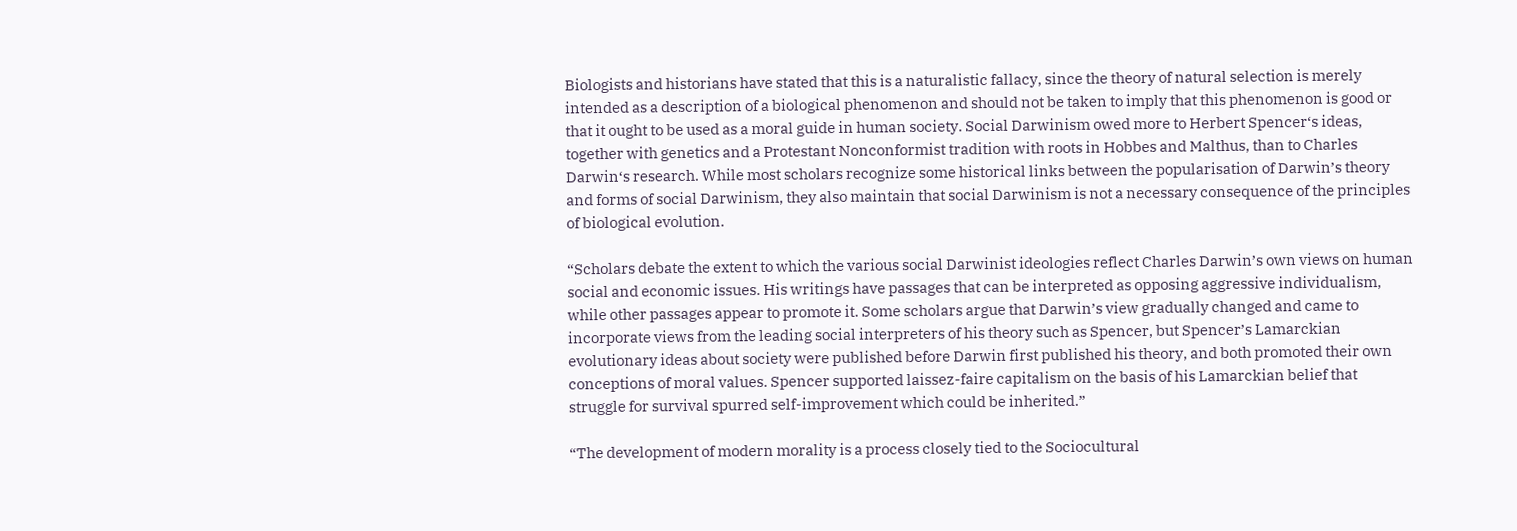Biologists and historians have stated that this is a naturalistic fallacy, since the theory of natural selection is merely intended as a description of a biological phenomenon and should not be taken to imply that this phenomenon is good or that it ought to be used as a moral guide in human society. Social Darwinism owed more to Herbert Spencer‘s ideas, together with genetics and a Protestant Nonconformist tradition with roots in Hobbes and Malthus, than to Charles Darwin‘s research. While most scholars recognize some historical links between the popularisation of Darwin’s theory and forms of social Darwinism, they also maintain that social Darwinism is not a necessary consequence of the principles of biological evolution.

“Scholars debate the extent to which the various social Darwinist ideologies reflect Charles Darwin’s own views on human social and economic issues. His writings have passages that can be interpreted as opposing aggressive individualism, while other passages appear to promote it. Some scholars argue that Darwin’s view gradually changed and came to incorporate views from the leading social interpreters of his theory such as Spencer, but Spencer’s Lamarckian evolutionary ideas about society were published before Darwin first published his theory, and both promoted their own conceptions of moral values. Spencer supported laissez-faire capitalism on the basis of his Lamarckian belief that struggle for survival spurred self-improvement which could be inherited.”

“The development of modern morality is a process closely tied to the Sociocultural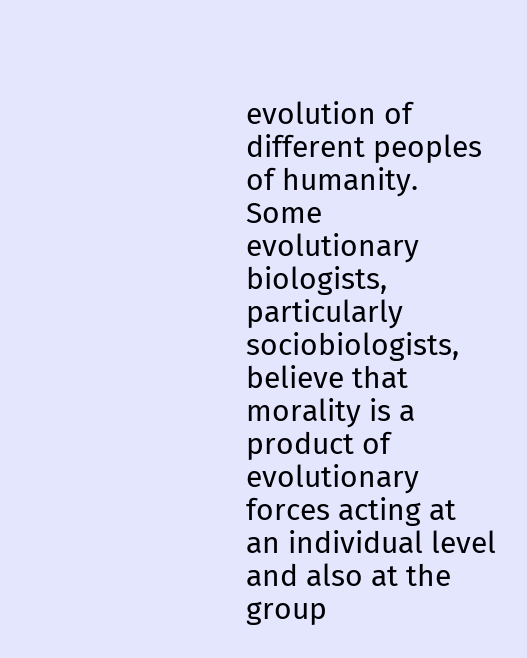evolution of different peoples of humanity. Some evolutionary biologists, particularly sociobiologists, believe that morality is a product of evolutionary forces acting at an individual level and also at the group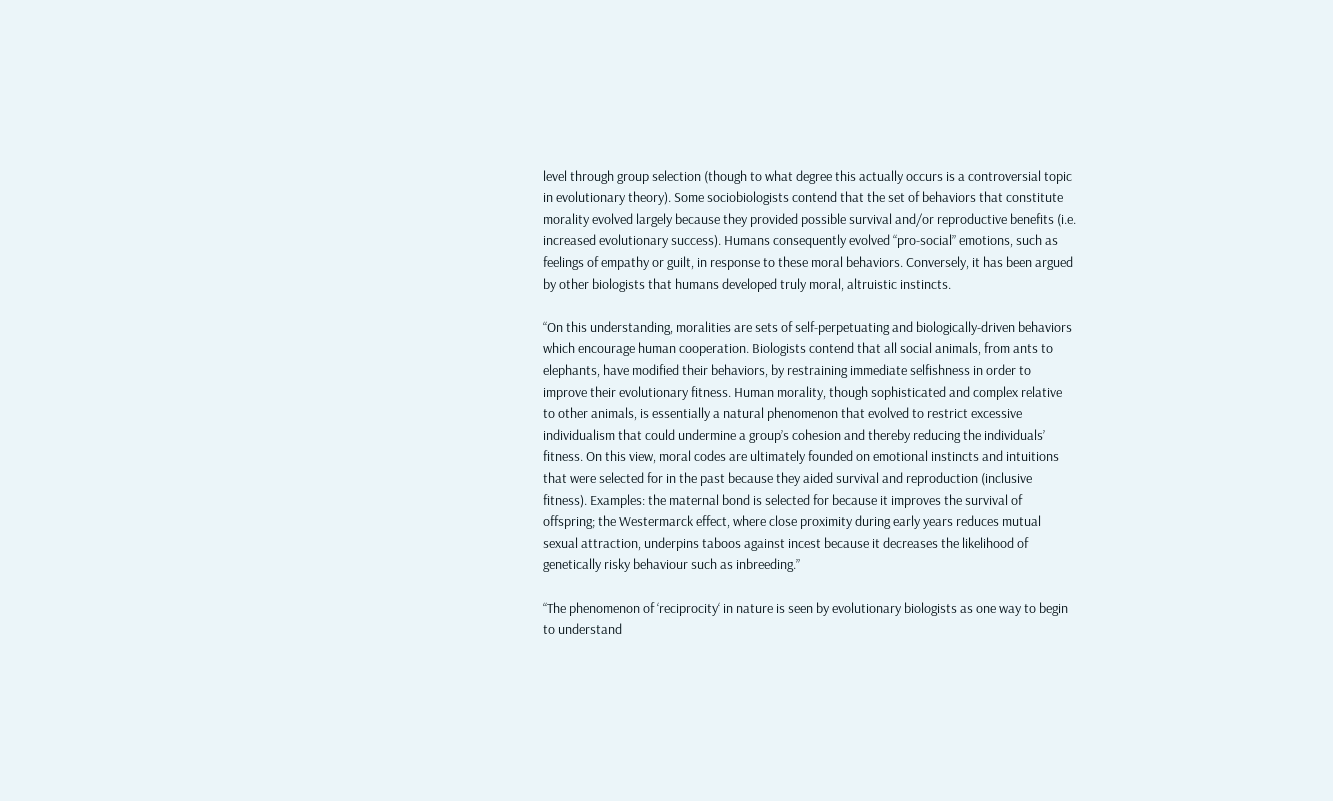level through group selection (though to what degree this actually occurs is a controversial topic in evolutionary theory). Some sociobiologists contend that the set of behaviors that constitute morality evolved largely because they provided possible survival and/or reproductive benefits (i.e. increased evolutionary success). Humans consequently evolved “pro-social” emotions, such as feelings of empathy or guilt, in response to these moral behaviors. Conversely, it has been argued by other biologists that humans developed truly moral, altruistic instincts.

“On this understanding, moralities are sets of self-perpetuating and biologically-driven behaviors which encourage human cooperation. Biologists contend that all social animals, from ants to elephants, have modified their behaviors, by restraining immediate selfishness in order to improve their evolutionary fitness. Human morality, though sophisticated and complex relative to other animals, is essentially a natural phenomenon that evolved to restrict excessive individualism that could undermine a group’s cohesion and thereby reducing the individuals’ fitness. On this view, moral codes are ultimately founded on emotional instincts and intuitions that were selected for in the past because they aided survival and reproduction (inclusive fitness). Examples: the maternal bond is selected for because it improves the survival of offspring; the Westermarck effect, where close proximity during early years reduces mutual sexual attraction, underpins taboos against incest because it decreases the likelihood of genetically risky behaviour such as inbreeding.”

“The phenomenon of ‘reciprocity‘ in nature is seen by evolutionary biologists as one way to begin to understand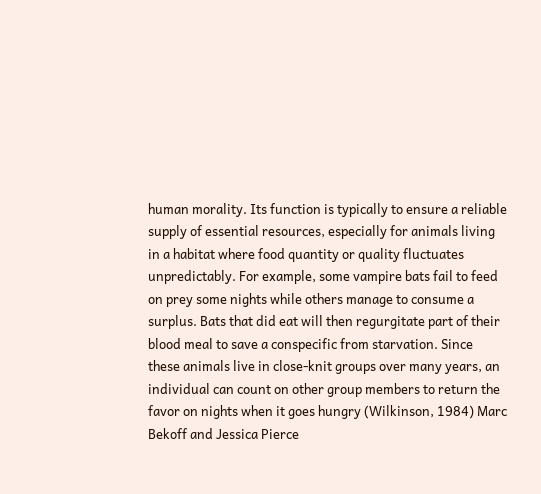human morality. Its function is typically to ensure a reliable supply of essential resources, especially for animals living in a habitat where food quantity or quality fluctuates unpredictably. For example, some vampire bats fail to feed on prey some nights while others manage to consume a surplus. Bats that did eat will then regurgitate part of their blood meal to save a conspecific from starvation. Since these animals live in close-knit groups over many years, an individual can count on other group members to return the favor on nights when it goes hungry (Wilkinson, 1984) Marc Bekoff and Jessica Pierce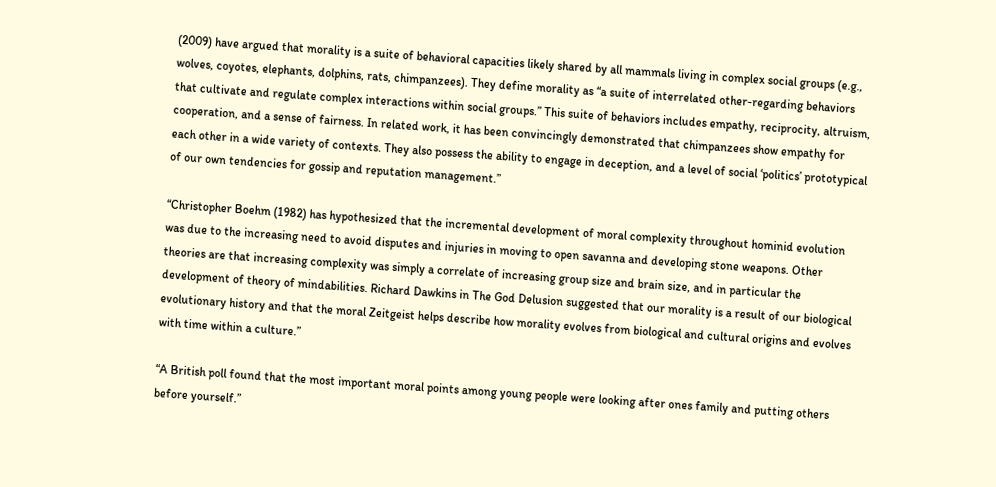(2009) have argued that morality is a suite of behavioral capacities likely shared by all mammals living in complex social groups (e.g., wolves, coyotes, elephants, dolphins, rats, chimpanzees). They define morality as “a suite of interrelated other-regarding behaviors that cultivate and regulate complex interactions within social groups.” This suite of behaviors includes empathy, reciprocity, altruism, cooperation, and a sense of fairness. In related work, it has been convincingly demonstrated that chimpanzees show empathy for each other in a wide variety of contexts. They also possess the ability to engage in deception, and a level of social ‘politics’ prototypical of our own tendencies for gossip and reputation management.”

“Christopher Boehm (1982) has hypothesized that the incremental development of moral complexity throughout hominid evolution was due to the increasing need to avoid disputes and injuries in moving to open savanna and developing stone weapons. Other theories are that increasing complexity was simply a correlate of increasing group size and brain size, and in particular the development of theory of mindabilities. Richard Dawkins in The God Delusion suggested that our morality is a result of our biological evolutionary history and that the moral Zeitgeist helps describe how morality evolves from biological and cultural origins and evolves with time within a culture.”

“A British poll found that the most important moral points among young people were looking after ones family and putting others before yourself.”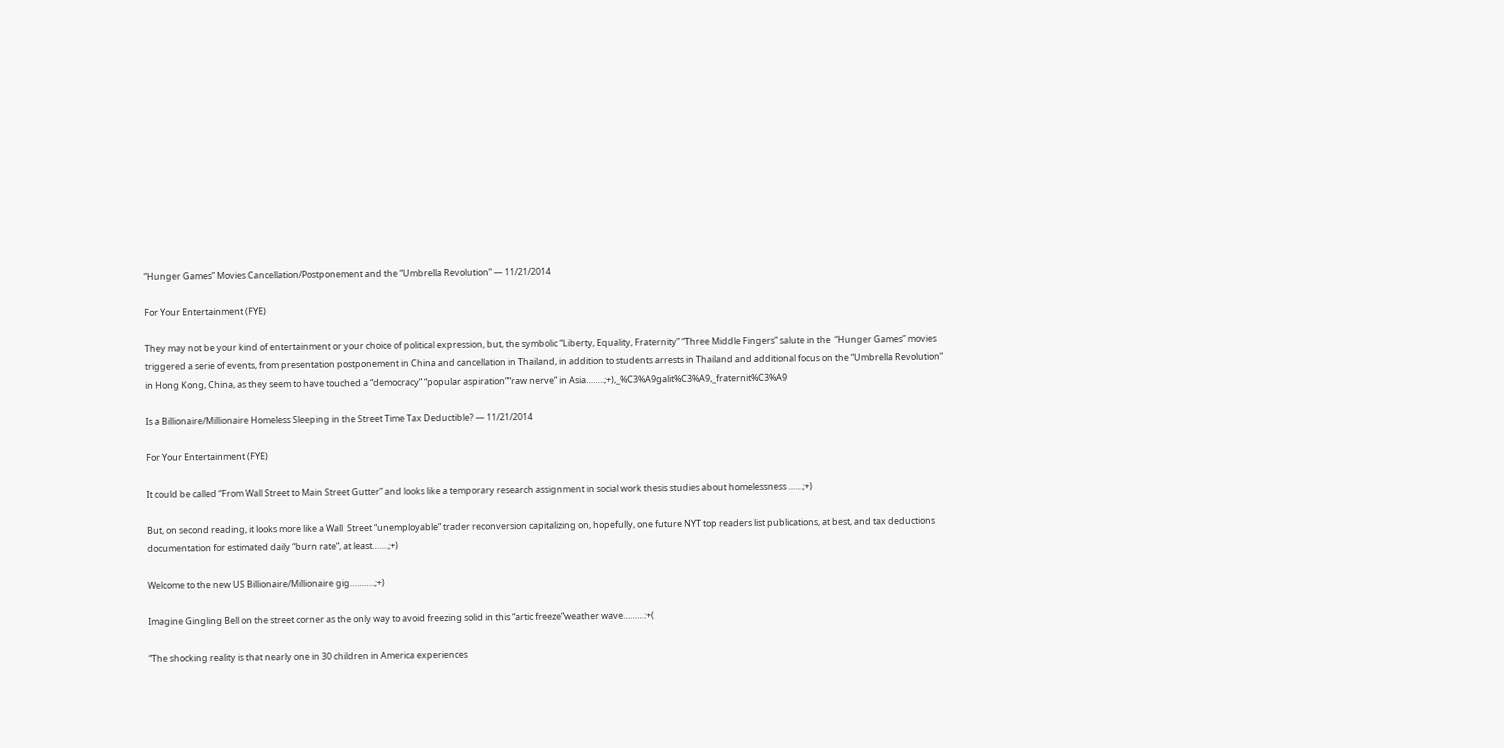“Hunger Games” Movies Cancellation/Postponement and the “Umbrella Revolution” — 11/21/2014

For Your Entertainment (FYE)

They may not be your kind of entertainment or your choice of political expression, but, the symbolic “Liberty, Equality, Fraternity” “Three Middle Fingers” salute in the  “Hunger Games” movies triggered a serie of events, from presentation postponement in China and cancellation in Thailand, in addition to students arrests in Thailand and additional focus on the “Umbrella Revolution” in Hong Kong, China, as they seem to have touched a “democracy” “popular aspiration””raw nerve” in Asia……..;+),_%C3%A9galit%C3%A9,_fraternit%C3%A9

Is a Billionaire/Millionaire Homeless Sleeping in the Street Time Tax Deductible? — 11/21/2014

For Your Entertainment (FYE)

It could be called “From Wall Street to Main Street Gutter” and looks like a temporary research assignment in social work thesis studies about homelessness ……;+)

But, on second reading, it looks more like a Wall  Street “unemployable” trader reconversion capitalizing on, hopefully, one future NYT top readers list publications, at best, and tax deductions documentation for estimated daily “burn rate”, at least…….;+)

Welcome to the new US Billionaire/Millionaire gig………..;+)

Imagine Gingling Bell on the street corner as the only way to avoid freezing solid in this “artic freeze”weather wave………:+(

“The shocking reality is that nearly one in 30 children in America experiences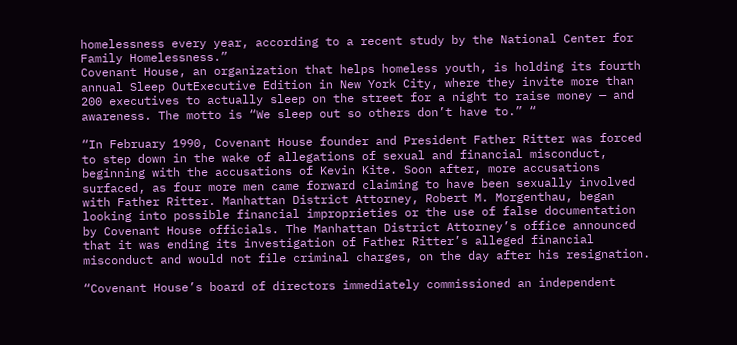homelessness every year, according to a recent study by the National Center for Family Homelessness.”
Covenant House, an organization that helps homeless youth, is holding its fourth annual Sleep OutExecutive Edition in New York City, where they invite more than 200 executives to actually sleep on the street for a night to raise money — and awareness. The motto is “We sleep out so others don’t have to.” “

“In February 1990, Covenant House founder and President Father Ritter was forced to step down in the wake of allegations of sexual and financial misconduct, beginning with the accusations of Kevin Kite. Soon after, more accusations surfaced, as four more men came forward claiming to have been sexually involved with Father Ritter. Manhattan District Attorney, Robert M. Morgenthau, began looking into possible financial improprieties or the use of false documentation by Covenant House officials. The Manhattan District Attorney’s office announced that it was ending its investigation of Father Ritter’s alleged financial misconduct and would not file criminal charges, on the day after his resignation.

“Covenant House’s board of directors immediately commissioned an independent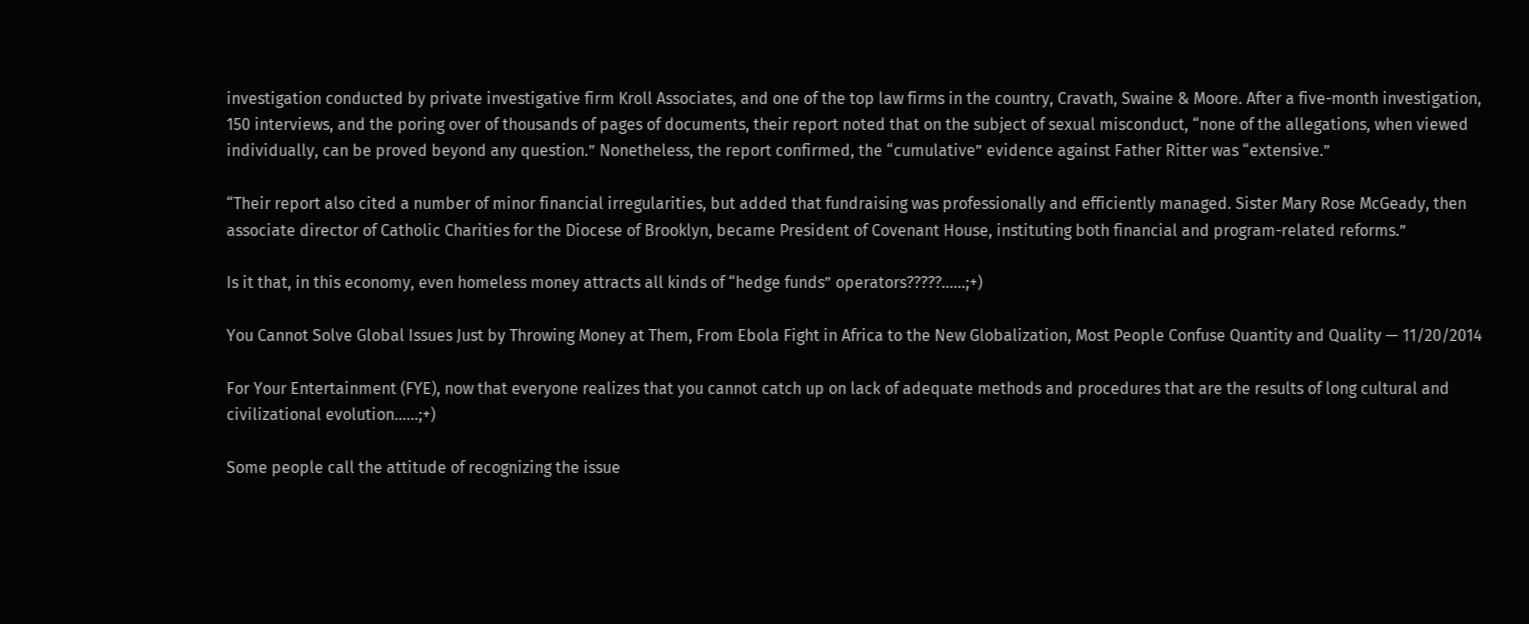investigation conducted by private investigative firm Kroll Associates, and one of the top law firms in the country, Cravath, Swaine & Moore. After a five-month investigation, 150 interviews, and the poring over of thousands of pages of documents, their report noted that on the subject of sexual misconduct, “none of the allegations, when viewed individually, can be proved beyond any question.” Nonetheless, the report confirmed, the “cumulative” evidence against Father Ritter was “extensive.”

“Their report also cited a number of minor financial irregularities, but added that fundraising was professionally and efficiently managed. Sister Mary Rose McGeady, then associate director of Catholic Charities for the Diocese of Brooklyn, became President of Covenant House, instituting both financial and program-related reforms.”

Is it that, in this economy, even homeless money attracts all kinds of “hedge funds” operators?????……;+)

You Cannot Solve Global Issues Just by Throwing Money at Them, From Ebola Fight in Africa to the New Globalization, Most People Confuse Quantity and Quality — 11/20/2014

For Your Entertainment (FYE), now that everyone realizes that you cannot catch up on lack of adequate methods and procedures that are the results of long cultural and civilizational evolution……;+)

Some people call the attitude of recognizing the issue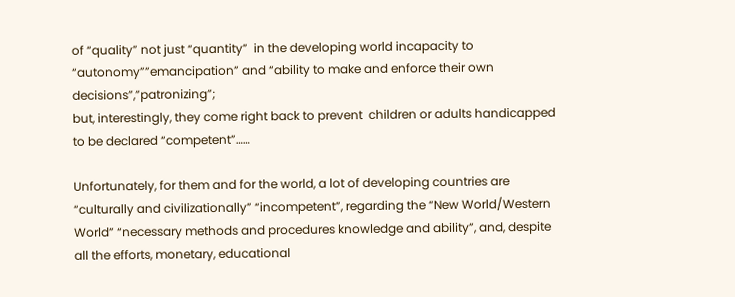of “quality” not just “quantity”  in the developing world incapacity to “autonomy””emancipation” and “ability to make and enforce their own decisions”,”patronizing”;
but, interestingly, they come right back to prevent  children or adults handicapped to be declared “competent”……

Unfortunately, for them and for the world, a lot of developing countries are “culturally and civilizationally” “incompetent”, regarding the “New World/Western World” “necessary methods and procedures knowledge and ability”, and, despite all the efforts, monetary, educational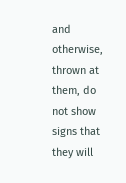and otherwise, thrown at them, do not show signs that they will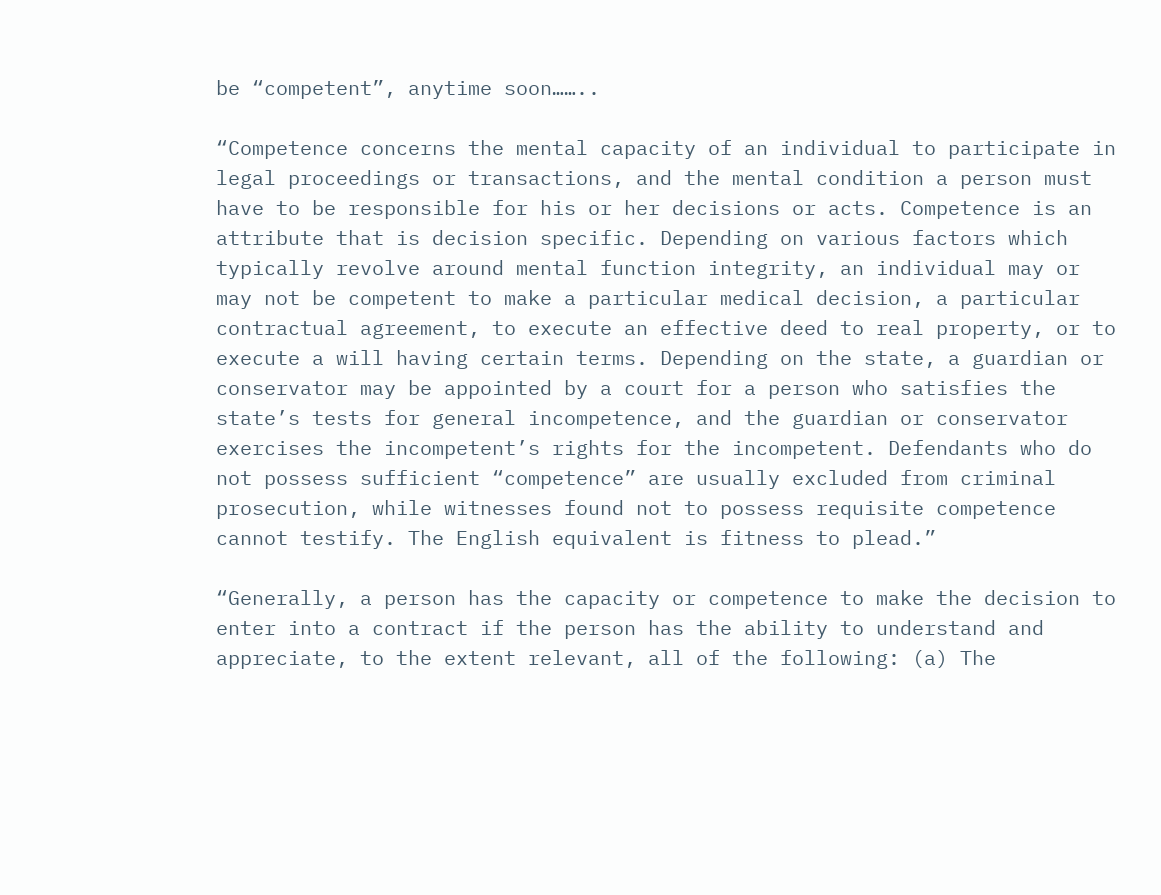be “competent”, anytime soon……..

“Competence concerns the mental capacity of an individual to participate in legal proceedings or transactions, and the mental condition a person must have to be responsible for his or her decisions or acts. Competence is an attribute that is decision specific. Depending on various factors which typically revolve around mental function integrity, an individual may or may not be competent to make a particular medical decision, a particular contractual agreement, to execute an effective deed to real property, or to execute a will having certain terms. Depending on the state, a guardian or conservator may be appointed by a court for a person who satisfies the state’s tests for general incompetence, and the guardian or conservator exercises the incompetent’s rights for the incompetent. Defendants who do not possess sufficient “competence” are usually excluded from criminal prosecution, while witnesses found not to possess requisite competence cannot testify. The English equivalent is fitness to plead.”

“Generally, a person has the capacity or competence to make the decision to enter into a contract if the person has the ability to understand and appreciate, to the extent relevant, all of the following: (a) The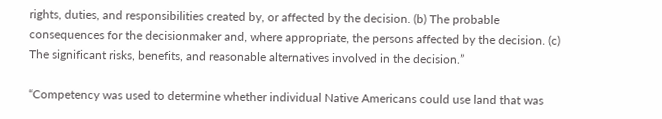rights, duties, and responsibilities created by, or affected by the decision. (b) The probable consequences for the decisionmaker and, where appropriate, the persons affected by the decision. (c) The significant risks, benefits, and reasonable alternatives involved in the decision.”

“Competency was used to determine whether individual Native Americans could use land that was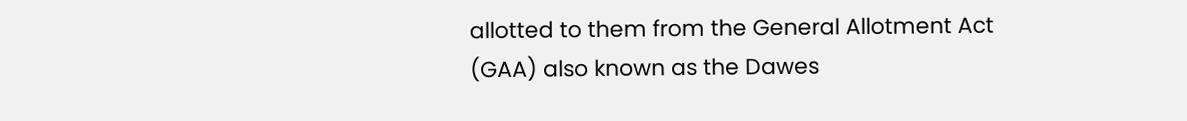allotted to them from the General Allotment Act (GAA) also known as the Dawes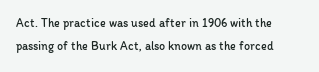Act. The practice was used after in 1906 with the passing of the Burk Act, also known as the forced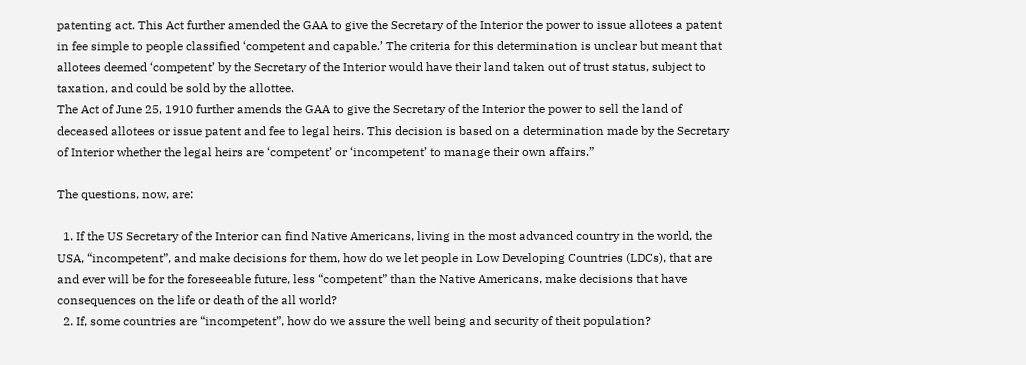patenting act. This Act further amended the GAA to give the Secretary of the Interior the power to issue allotees a patent in fee simple to people classified ‘competent and capable.’ The criteria for this determination is unclear but meant that allotees deemed ‘competent’ by the Secretary of the Interior would have their land taken out of trust status, subject to taxation, and could be sold by the allottee.
The Act of June 25, 1910 further amends the GAA to give the Secretary of the Interior the power to sell the land of deceased allotees or issue patent and fee to legal heirs. This decision is based on a determination made by the Secretary of Interior whether the legal heirs are ‘competent’ or ‘incompetent’ to manage their own affairs.”

The questions, now, are:

  1. If the US Secretary of the Interior can find Native Americans, living in the most advanced country in the world, the USA, “incompetent”, and make decisions for them, how do we let people in Low Developing Countries (LDCs), that are and ever will be for the foreseeable future, less “competent” than the Native Americans, make decisions that have consequences on the life or death of the all world?
  2. If, some countries are “incompetent”, how do we assure the well being and security of theit population?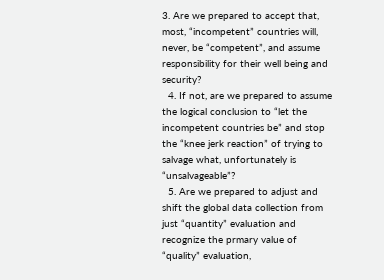3. Are we prepared to accept that, most, “incompetent” countries will, never, be “competent”, and assume responsibility for their well being and security?
  4. If not, are we prepared to assume the logical conclusion to “let the incompetent countries be” and stop the “knee jerk reaction” of trying to salvage what, unfortunately is “unsalvageable”?
  5. Are we prepared to adjust and shift the global data collection from just “quantity” evaluation and recognize the prmary value of “quality” evaluation,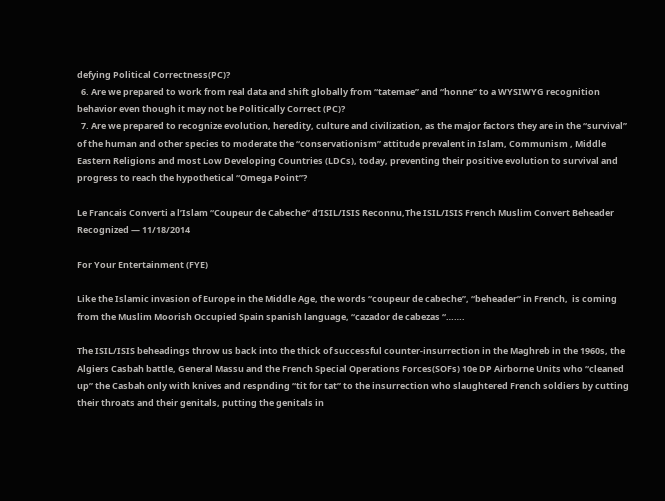defying Political Correctness(PC)?
  6. Are we prepared to work from real data and shift globally from “tatemae” and “honne” to a WYSIWYG recognition behavior even though it may not be Politically Correct (PC)?
  7. Are we prepared to recognize evolution, heredity, culture and civilization, as the major factors they are in the “survival” of the human and other species to moderate the “conservationism” attitude prevalent in Islam, Communism , Middle Eastern Religions and most Low Developing Countries (LDCs), today, preventing their positive evolution to survival and progress to reach the hypothetical “Omega Point”?

Le Francais Converti a l’Islam “Coupeur de Cabeche” d’ISIL/ISIS Reconnu,The ISIL/ISIS French Muslim Convert Beheader Recognized — 11/18/2014

For Your Entertainment (FYE)

Like the Islamic invasion of Europe in the Middle Age, the words “coupeur de cabeche”, “beheader” in French,  is coming from the Muslim Moorish Occupied Spain spanish language, “cazador de cabezas “…….

The ISIL/ISIS beheadings throw us back into the thick of successful counter-insurrection in the Maghreb in the 1960s, the Algiers Casbah battle, General Massu and the French Special Operations Forces(SOFs) 10e DP Airborne Units who “cleaned up” the Casbah only with knives and respnding “tit for tat” to the insurrection who slaughtered French soldiers by cutting their throats and their genitals, putting the genitals in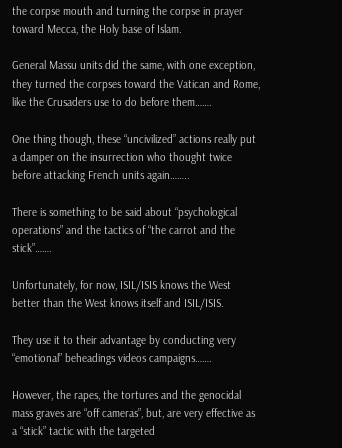the corpse mouth and turning the corpse in prayer toward Mecca, the Holy base of Islam.

General Massu units did the same, with one exception, they turned the corpses toward the Vatican and Rome, like the Crusaders use to do before them…….

One thing though, these “uncivilized” actions really put a damper on the insurrection who thought twice before attacking French units again……..

There is something to be said about “psychological operations” and the tactics of “the carrot and the stick”…….

Unfortunately, for now, ISIL/ISIS knows the West better than the West knows itself and ISIL/ISIS.

They use it to their advantage by conducting very “emotional” beheadings videos campaigns…….

However, the rapes, the tortures and the genocidal mass graves are “off cameras”, but, are very effective as a “stick” tactic with the targeted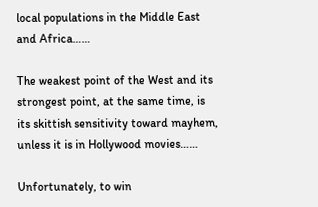local populations in the Middle East and Africa……

The weakest point of the West and its strongest point, at the same time, is its skittish sensitivity toward mayhem, unless it is in Hollywood movies……

Unfortunately, to win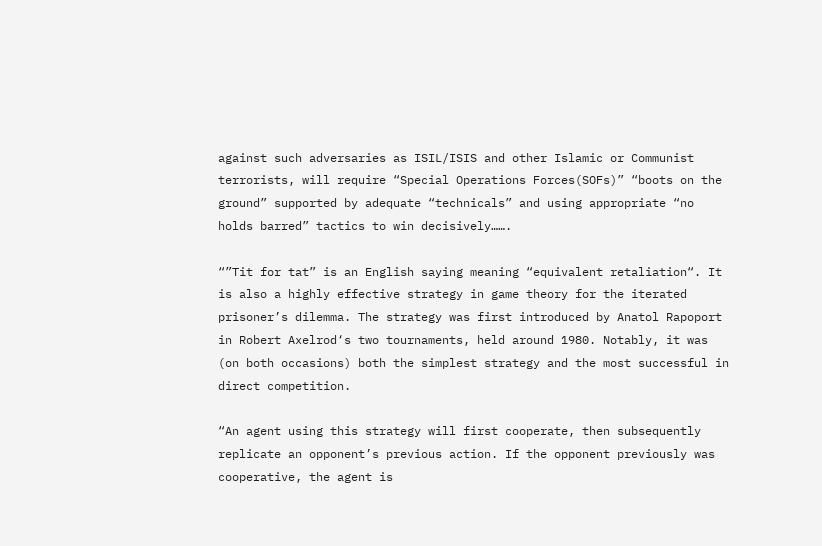against such adversaries as ISIL/ISIS and other Islamic or Communist terrorists, will require “Special Operations Forces(SOFs)” “boots on the ground” supported by adequate “technicals” and using appropriate “no holds barred” tactics to win decisively…….

“”Tit for tat” is an English saying meaning “equivalent retaliation“. It is also a highly effective strategy in game theory for the iterated prisoner’s dilemma. The strategy was first introduced by Anatol Rapoport in Robert Axelrod‘s two tournaments, held around 1980. Notably, it was (on both occasions) both the simplest strategy and the most successful in direct competition.

“An agent using this strategy will first cooperate, then subsequently replicate an opponent’s previous action. If the opponent previously was cooperative, the agent is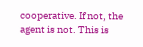cooperative. If not, the agent is not. This is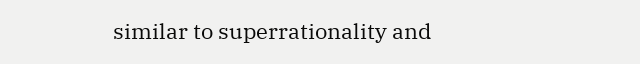similar to superrationality and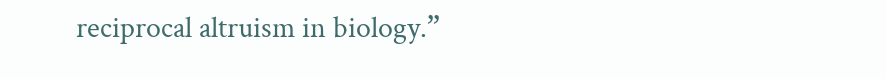reciprocal altruism in biology.”